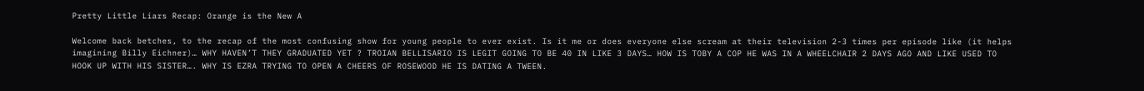Pretty Little Liars Recap: Orange is the New A

Welcome back betches, to the recap of the most confusing show for young people to ever exist. Is it me or does everyone else scream at their television 2-3 times per episode like (it helps imagining Billy Eichner)… WHY HAVEN’T THEY GRADUATED YET ? TROIAN BELLISARIO IS LEGIT GOING TO BE 40 IN LIKE 3 DAYS… HOW IS TOBY A COP HE WAS IN A WHEELCHAIR 2 DAYS AGO AND LIKE USED TO HOOK UP WITH HIS SISTER…. WHY IS EZRA TRYING TO OPEN A CHEERS OF ROSEWOOD HE IS DATING A TWEEN.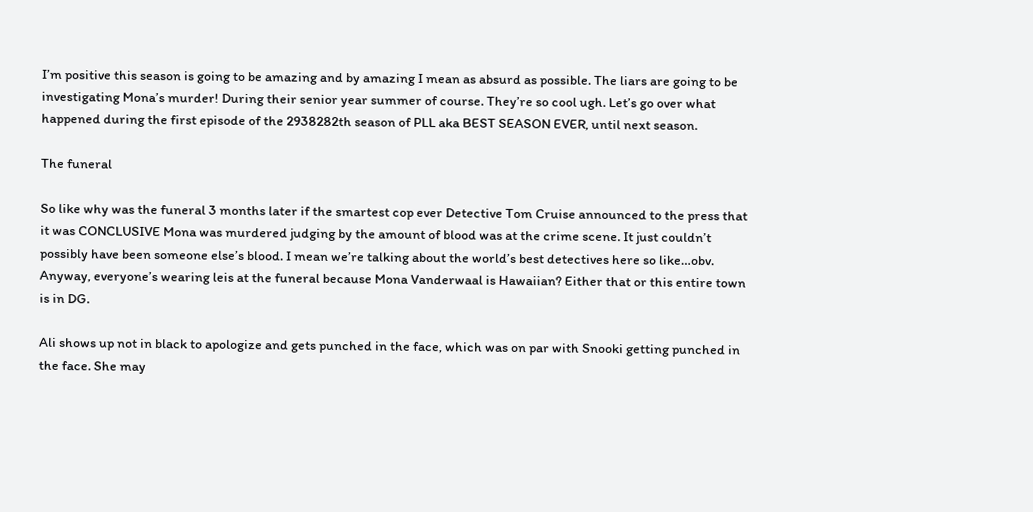I’m positive this season is going to be amazing and by amazing I mean as absurd as possible. The liars are going to be investigating Mona’s murder! During their senior year summer of course. They’re so cool ugh. Let’s go over what happened during the first episode of the 2938282th season of PLL aka BEST SEASON EVER, until next season.

The funeral

So like why was the funeral 3 months later if the smartest cop ever Detective Tom Cruise announced to the press that it was CONCLUSIVE Mona was murdered judging by the amount of blood was at the crime scene. It just couldn’t possibly have been someone else’s blood. I mean we’re talking about the world’s best detectives here so like…obv. Anyway, everyone’s wearing leis at the funeral because Mona Vanderwaal is Hawaiian? Either that or this entire town is in DG.

Ali shows up not in black to apologize and gets punched in the face, which was on par with Snooki getting punched in the face. She may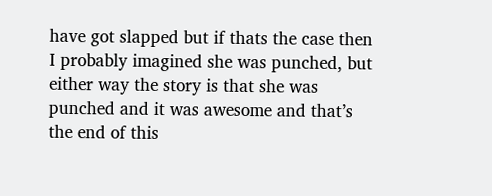have got slapped but if thats the case then I probably imagined she was punched, but either way the story is that she was punched and it was awesome and that’s the end of this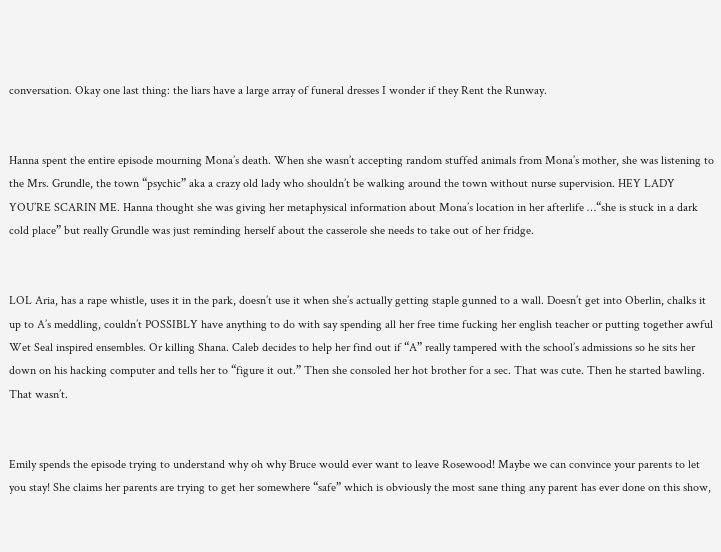conversation. Okay one last thing: the liars have a large array of funeral dresses I wonder if they Rent the Runway.


Hanna spent the entire episode mourning Mona’s death. When she wasn’t accepting random stuffed animals from Mona’s mother, she was listening to the Mrs. Grundle, the town “psychic” aka a crazy old lady who shouldn’t be walking around the town without nurse supervision. HEY LADY YOU’RE SCARIN ME. Hanna thought she was giving her metaphysical information about Mona’s location in her afterlife …“she is stuck in a dark cold place” but really Grundle was just reminding herself about the casserole she needs to take out of her fridge.


LOL Aria, has a rape whistle, uses it in the park, doesn’t use it when she’s actually getting staple gunned to a wall. Doesn’t get into Oberlin, chalks it up to A’s meddling, couldn’t POSSIBLY have anything to do with say spending all her free time fucking her english teacher or putting together awful Wet Seal inspired ensembles. Or killing Shana. Caleb decides to help her find out if “A” really tampered with the school’s admissions so he sits her down on his hacking computer and tells her to “figure it out.” Then she consoled her hot brother for a sec. That was cute. Then he started bawling. That wasn’t.


Emily spends the episode trying to understand why oh why Bruce would ever want to leave Rosewood! Maybe we can convince your parents to let you stay! She claims her parents are trying to get her somewhere “safe” which is obviously the most sane thing any parent has ever done on this show,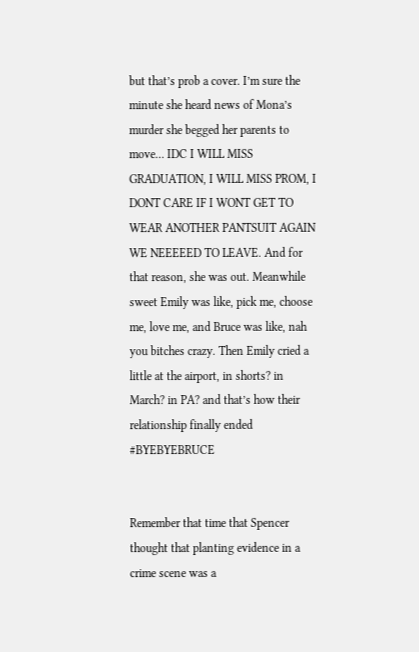but that’s prob a cover. I’m sure the minute she heard news of Mona’s murder she begged her parents to move… IDC I WILL MISS GRADUATION, I WILL MISS PROM, I DONT CARE IF I WONT GET TO WEAR ANOTHER PANTSUIT AGAIN WE NEEEEED TO LEAVE. And for that reason, she was out. Meanwhile sweet Emily was like, pick me, choose me, love me, and Bruce was like, nah you bitches crazy. Then Emily cried a little at the airport, in shorts? in March? in PA? and that’s how their relationship finally ended #BYEBYEBRUCE


Remember that time that Spencer thought that planting evidence in a crime scene was a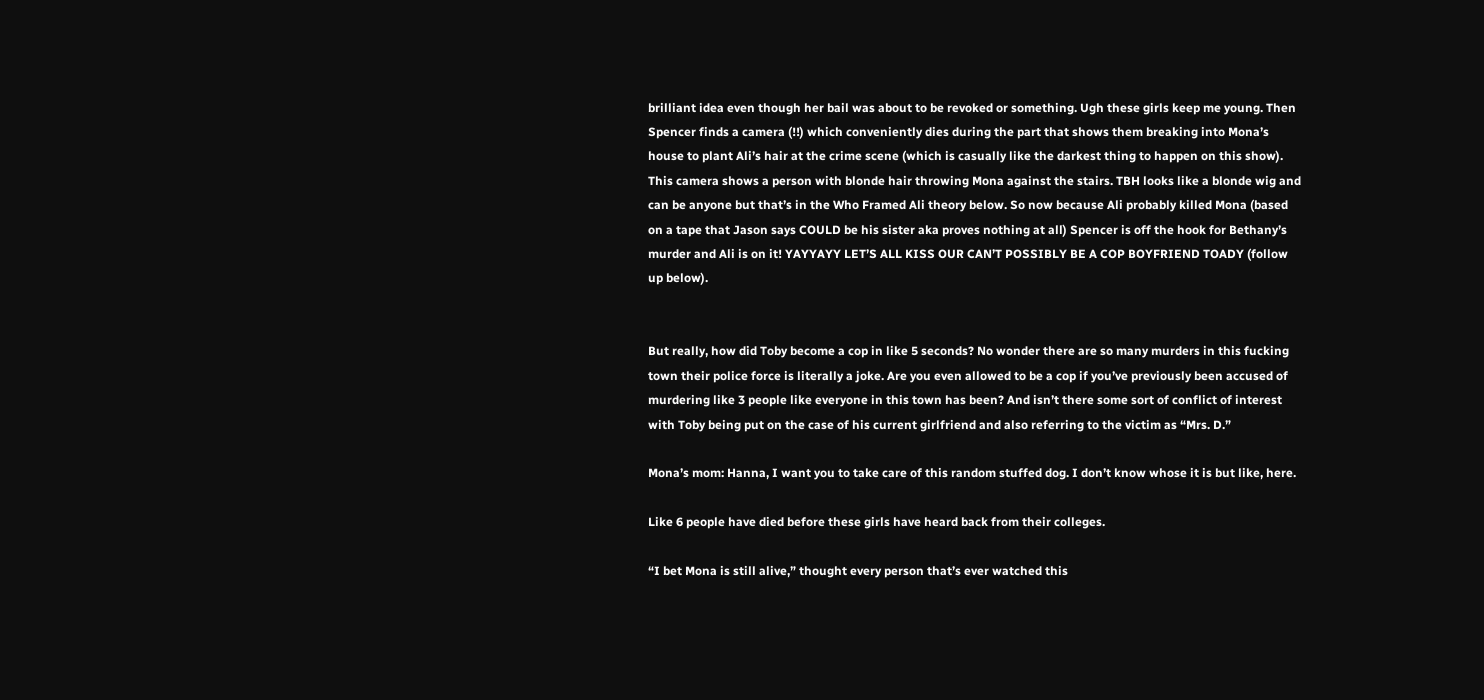brilliant idea even though her bail was about to be revoked or something. Ugh these girls keep me young. Then Spencer finds a camera (!!) which conveniently dies during the part that shows them breaking into Mona’s house to plant Ali’s hair at the crime scene (which is casually like the darkest thing to happen on this show). This camera shows a person with blonde hair throwing Mona against the stairs. TBH looks like a blonde wig and can be anyone but that’s in the Who Framed Ali theory below. So now because Ali probably killed Mona (based on a tape that Jason says COULD be his sister aka proves nothing at all) Spencer is off the hook for Bethany’s murder and Ali is on it! YAYYAYY LET’S ALL KISS OUR CAN’T POSSIBLY BE A COP BOYFRIEND TOADY (follow up below).


But really, how did Toby become a cop in like 5 seconds? No wonder there are so many murders in this fucking town their police force is literally a joke. Are you even allowed to be a cop if you’ve previously been accused of murdering like 3 people like everyone in this town has been? And isn’t there some sort of conflict of interest with Toby being put on the case of his current girlfriend and also referring to the victim as “Mrs. D.”

Mona’s mom: Hanna, I want you to take care of this random stuffed dog. I don’t know whose it is but like, here.

Like 6 people have died before these girls have heard back from their colleges.

“I bet Mona is still alive,” thought every person that’s ever watched this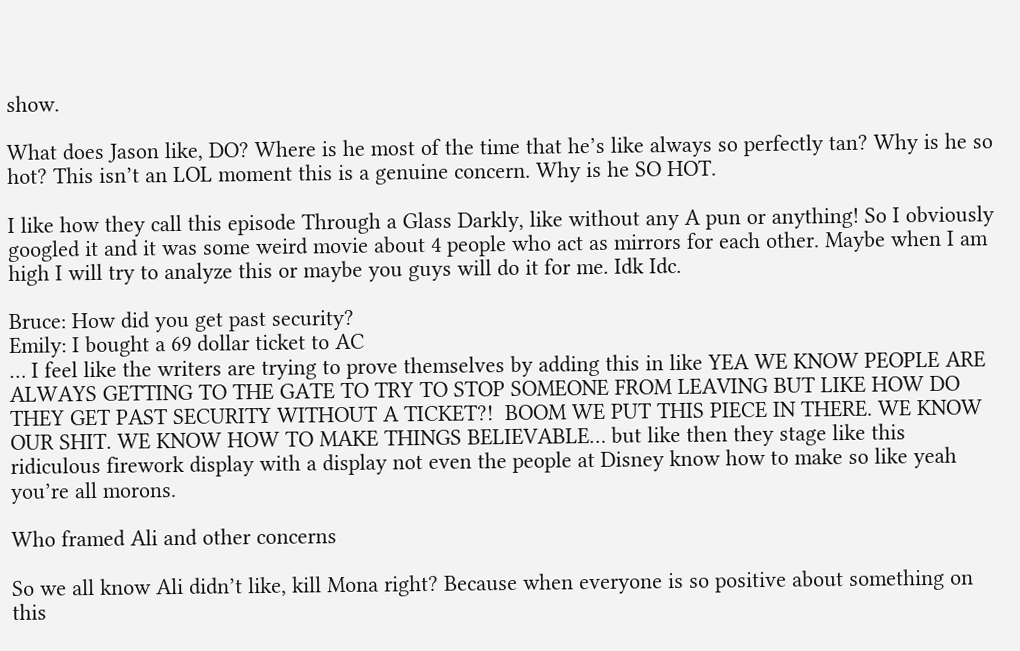show.

What does Jason like, DO? Where is he most of the time that he’s like always so perfectly tan? Why is he so hot? This isn’t an LOL moment this is a genuine concern. Why is he SO HOT.

I like how they call this episode Through a Glass Darkly, like without any A pun or anything! So I obviously googled it and it was some weird movie about 4 people who act as mirrors for each other. Maybe when I am high I will try to analyze this or maybe you guys will do it for me. Idk Idc.

Bruce: How did you get past security?
Emily: I bought a 69 dollar ticket to AC
… I feel like the writers are trying to prove themselves by adding this in like YEA WE KNOW PEOPLE ARE ALWAYS GETTING TO THE GATE TO TRY TO STOP SOMEONE FROM LEAVING BUT LIKE HOW DO THEY GET PAST SECURITY WITHOUT A TICKET?!  BOOM WE PUT THIS PIECE IN THERE. WE KNOW OUR SHIT. WE KNOW HOW TO MAKE THINGS BELIEVABLE… but like then they stage like this ridiculous firework display with a display not even the people at Disney know how to make so like yeah you’re all morons.

Who framed Ali and other concerns

So we all know Ali didn’t like, kill Mona right? Because when everyone is so positive about something on this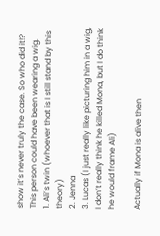show it’s never truly the case. So who did it!?
This person could have been wearing a wig.
1. Ali’s twin (whoever that is I still stand by this theory)
2. Jenna
3. Lucas (I just really like picturing him in a wig, I don’t really think he killed Mona, but I do think he would frame Ali)

Actually if Mona is alive then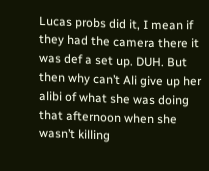Lucas probs did it, I mean if they had the camera there it was def a set up. DUH. But then why can’t Ali give up her alibi of what she was doing that afternoon when she wasn’t killing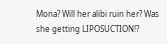Mona? Will her alibi ruin her? Was she getting LIPOSUCTION!?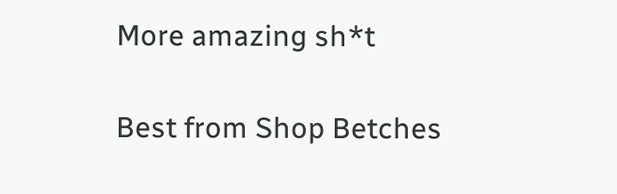More amazing sh*t

Best from Shop Betches